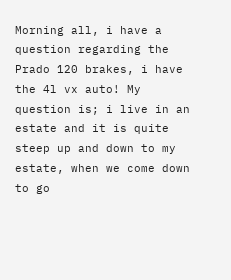Morning all, i have a question regarding the Prado 120 brakes, i have the 4l vx auto! My question is; i live in an estate and it is quite steep up and down to my estate, when we come down to go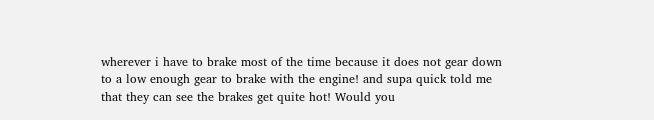wherever i have to brake most of the time because it does not gear down to a low enough gear to brake with the engine! and supa quick told me that they can see the brakes get quite hot! Would you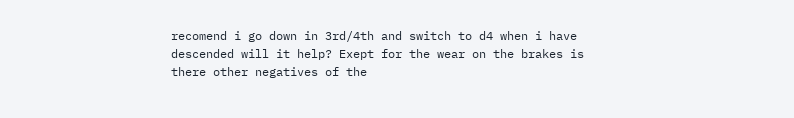recomend i go down in 3rd/4th and switch to d4 when i have descended will it help? Exept for the wear on the brakes is there other negatives of the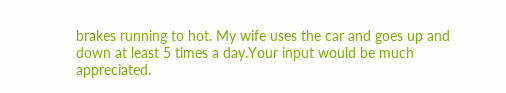brakes running to hot. My wife uses the car and goes up and down at least 5 times a day.Your input would be much appreciated.